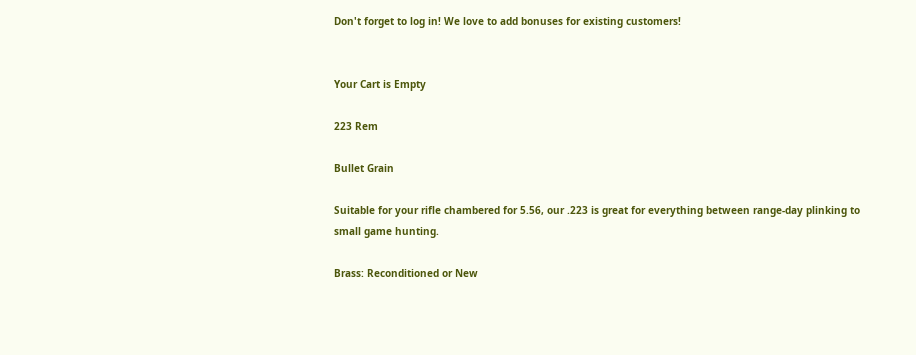Don't forget to log in! We love to add bonuses for existing customers!


Your Cart is Empty

223 Rem

Bullet Grain

Suitable for your rifle chambered for 5.56, our .223 is great for everything between range-day plinking to small game hunting.

Brass: Reconditioned or New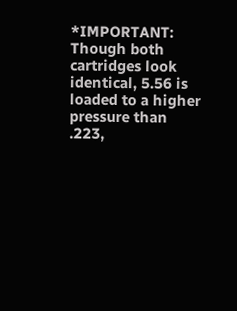*IMPORTANT: Though both cartridges look identical, 5.56 is loaded to a higher pressure than .223,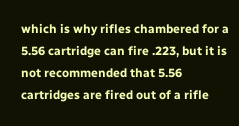which is why rifles chambered for a 5.56 cartridge can fire .223, but it is not recommended that 5.56 cartridges are fired out of a rifle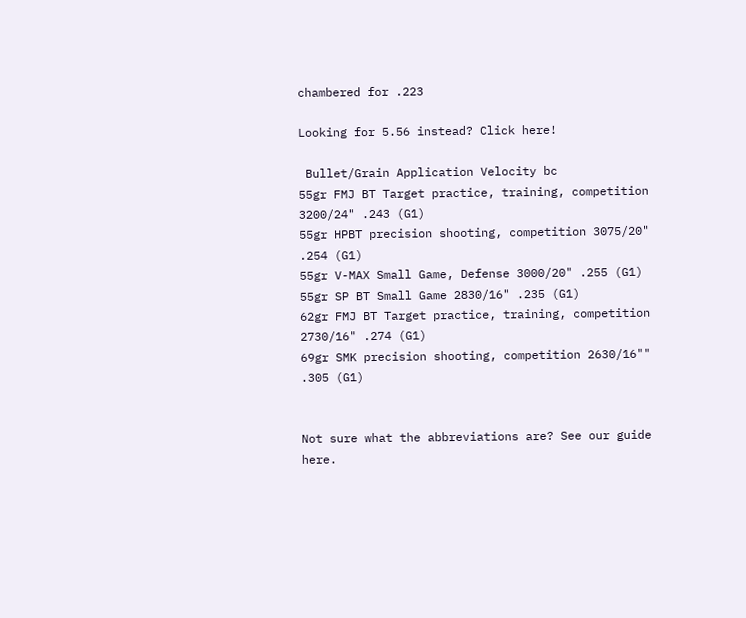chambered for .223

Looking for 5.56 instead? Click here!

 Bullet/Grain Application Velocity bc
55gr FMJ BT Target practice, training, competition 3200/24" .243 (G1)
55gr HPBT precision shooting, competition 3075/20" .254 (G1)
55gr V-MAX Small Game, Defense 3000/20" .255 (G1)
55gr SP BT Small Game 2830/16" .235 (G1)
62gr FMJ BT Target practice, training, competition 2730/16" .274 (G1)
69gr SMK precision shooting, competition 2630/16"" .305 (G1)


Not sure what the abbreviations are? See our guide here.